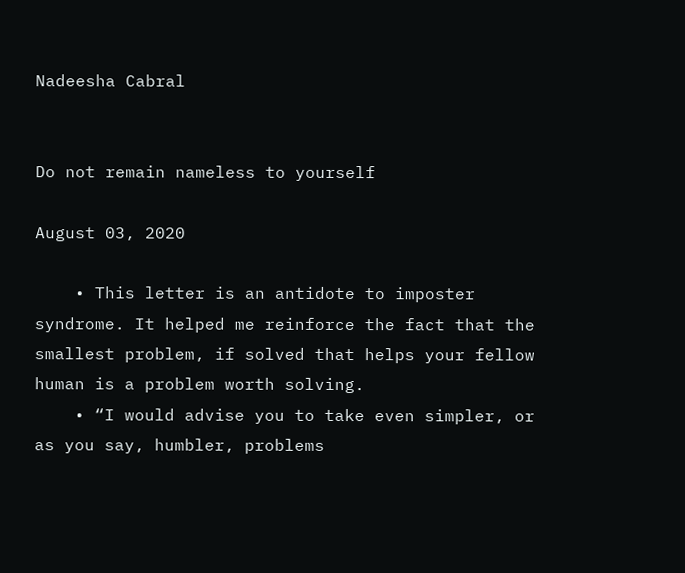Nadeesha Cabral


Do not remain nameless to yourself

August 03, 2020

    • This letter is an antidote to imposter syndrome. It helped me reinforce the fact that the smallest problem, if solved that helps your fellow human is a problem worth solving.
    • “I would advise you to take even simpler, or as you say, humbler, problems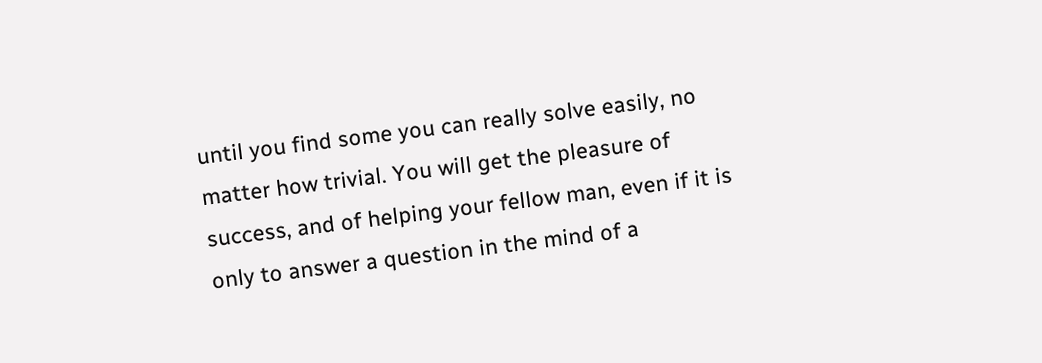until you find some you can really solve easily, no matter how trivial. You will get the pleasure of success, and of helping your fellow man, even if it is only to answer a question in the mind of a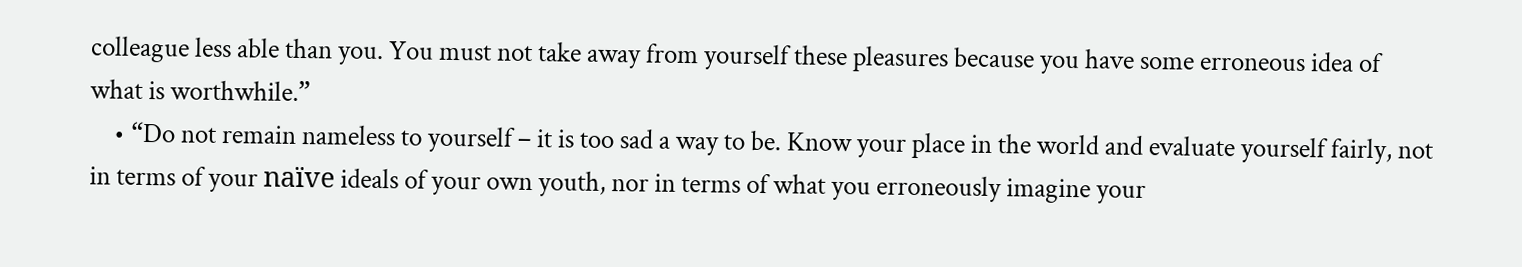colleague less able than you. You must not take away from yourself these pleasures because you have some erroneous idea of what is worthwhile.”
    • “Do not remain nameless to yourself – it is too sad a way to be. Know your place in the world and evaluate yourself fairly, not in terms of your naïve ideals of your own youth, nor in terms of what you erroneously imagine your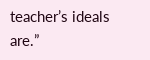teacher’s ideals are.”